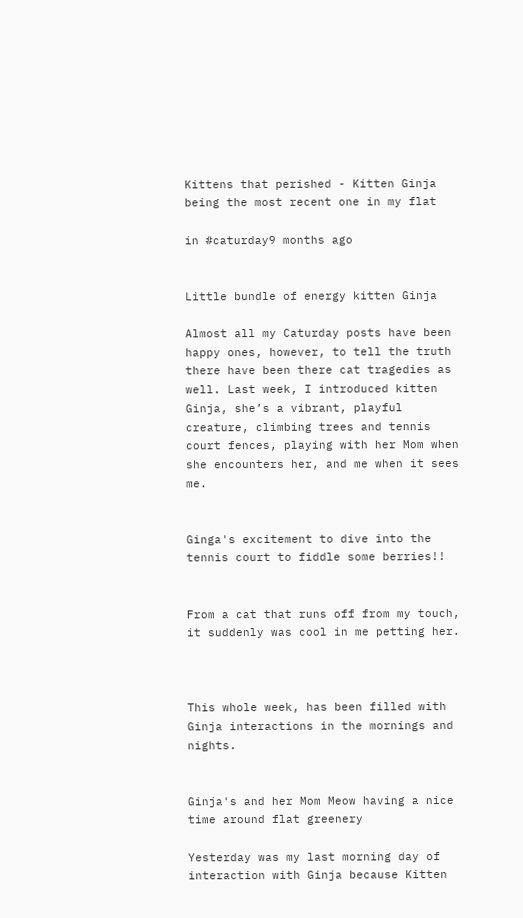Kittens that perished - Kitten Ginja being the most recent one in my flat

in #caturday9 months ago


Little bundle of energy kitten Ginja

Almost all my Caturday posts have been happy ones, however, to tell the truth there have been there cat tragedies as well. Last week, I introduced kitten Ginja, she’s a vibrant, playful creature, climbing trees and tennis court fences, playing with her Mom when she encounters her, and me when it sees me.


Ginga's excitement to dive into the tennis court to fiddle some berries!!


From a cat that runs off from my touch, it suddenly was cool in me petting her.



This whole week, has been filled with Ginja interactions in the mornings and nights.


Ginja's and her Mom Meow having a nice time around flat greenery

Yesterday was my last morning day of interaction with Ginja because Kitten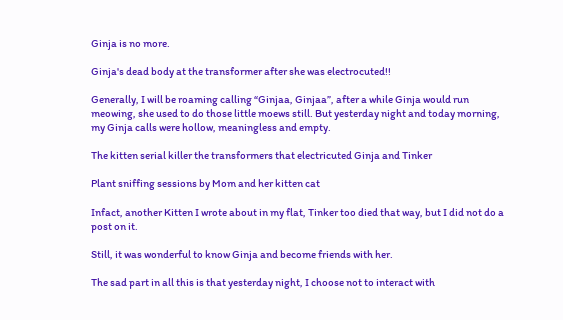Ginja is no more.

Ginja's dead body at the transformer after she was electrocuted!!

Generally, I will be roaming calling “Ginjaa, Ginjaa”, after a while Ginja would run meowing, she used to do those little moews still. But yesterday night and today morning, my Ginja calls were hollow, meaningless and empty.

The kitten serial killer the transformers that electricuted Ginja and Tinker

Plant sniffing sessions by Mom and her kitten cat

Infact, another Kitten I wrote about in my flat, Tinker too died that way, but I did not do a post on it.

Still, it was wonderful to know Ginja and become friends with her.

The sad part in all this is that yesterday night, I choose not to interact with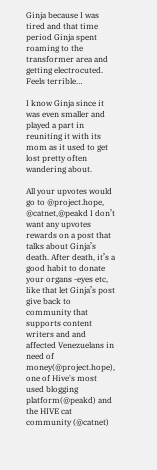Ginja because I was tired and that time period Ginja spent roaming to the transformer area and getting electrocuted. Feels terrible…

I know Ginja since it was even smaller and played a part in reuniting it with its mom as it used to get lost pretty often wandering about.

All your upvotes would go to @project.hope, @catnet,@peakd I don’t want any upvotes rewards on a post that talks about Ginja’s death. After death, it’s a good habit to donate your organs -eyes etc, like that let Ginja’s post give back to community that supports content writers and and affected Venezuelans in need of money(@project.hope), one of Hive's most used blogging platform(@peakd) and the HIVE cat community (@catnet)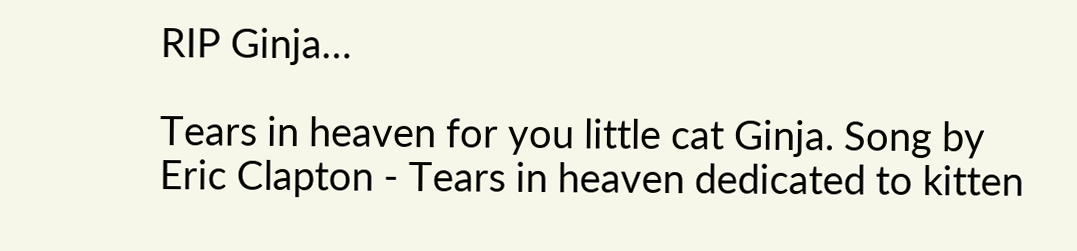RIP Ginja…

Tears in heaven for you little cat Ginja. Song by Eric Clapton - Tears in heaven dedicated to kitten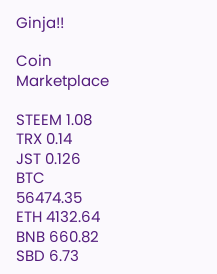Ginja!!

Coin Marketplace

STEEM 1.08
TRX 0.14
JST 0.126
BTC 56474.35
ETH 4132.64
BNB 660.82
SBD 6.73